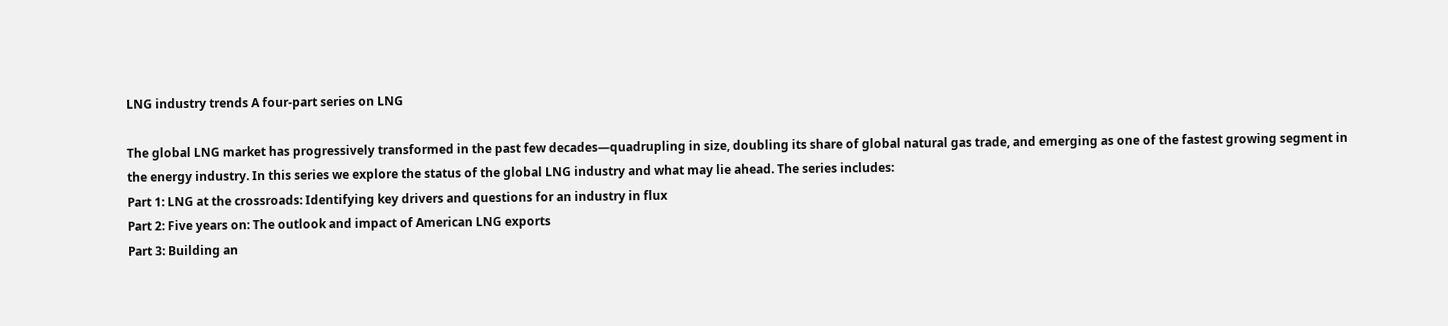LNG industry trends A four-part series on LNG

The global LNG market has progressively transformed in the past few decades—quadrupling in size, doubling its share of global natural gas trade, and emerging as one of the fastest growing segment in the energy industry. In this series we explore the status of the global LNG industry and what may lie ahead. The series includes:
Part 1: LNG at the crossroads: Identifying key drivers and questions for an industry in flux
Part 2: Five years on: The outlook and impact of American LNG exports
Part 3: Building an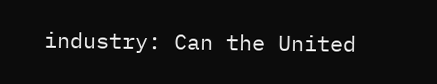industry: Can the United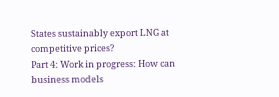States sustainably export LNG at competitive prices?
Part 4: Work in progress: How can business models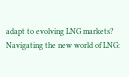adapt to evolving LNG markets?
Navigating the new world of LNG: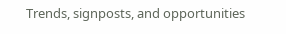Trends, signposts, and opportunities